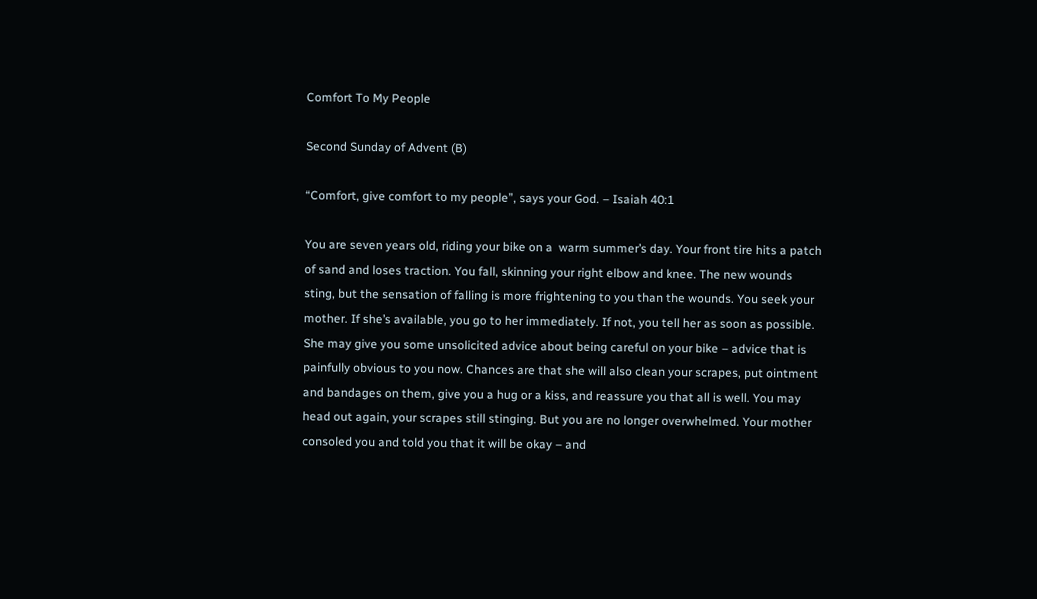Comfort To My People

Second Sunday of Advent (B)

“Comfort, give comfort to my people”, says your God. – Isaiah 40:1

You are seven years old, riding your bike on a  warm summer’s day. Your front tire hits a patch of sand and loses traction. You fall, skinning your right elbow and knee. The new wounds sting, but the sensation of falling is more frightening to you than the wounds. You seek your mother. If she’s available, you go to her immediately. If not, you tell her as soon as possible. She may give you some unsolicited advice about being careful on your bike – advice that is painfully obvious to you now. Chances are that she will also clean your scrapes, put ointment and bandages on them, give you a hug or a kiss, and reassure you that all is well. You may head out again, your scrapes still stinging. But you are no longer overwhelmed. Your mother consoled you and told you that it will be okay – and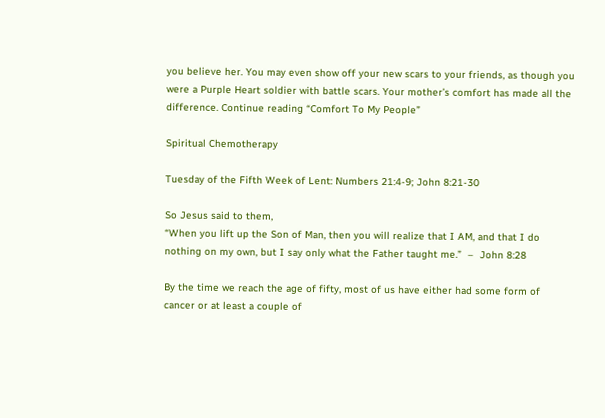you believe her. You may even show off your new scars to your friends, as though you were a Purple Heart soldier with battle scars. Your mother’s comfort has made all the difference. Continue reading “Comfort To My People”

Spiritual Chemotherapy

Tuesday of the Fifth Week of Lent: Numbers 21:4-9; John 8:21-30

So Jesus said to them,
“When you lift up the Son of Man, then you will realize that I AM, and that I do nothing on my own, but I say only what the Father taught me.”  –  John 8:28

By the time we reach the age of fifty, most of us have either had some form of cancer or at least a couple of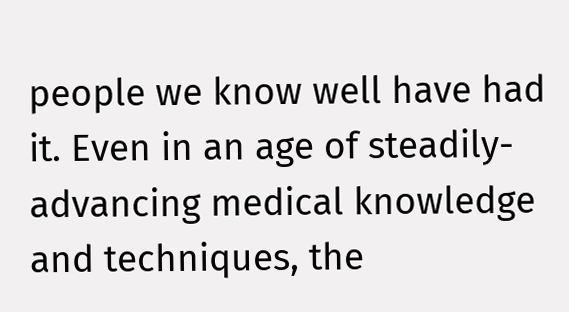people we know well have had it. Even in an age of steadily-advancing medical knowledge and techniques, the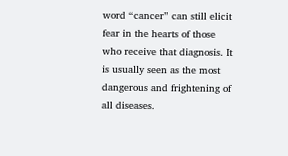word “cancer” can still elicit fear in the hearts of those who receive that diagnosis. It is usually seen as the most dangerous and frightening of all diseases.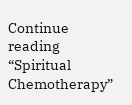Continue reading “Spiritual Chemotherapy”